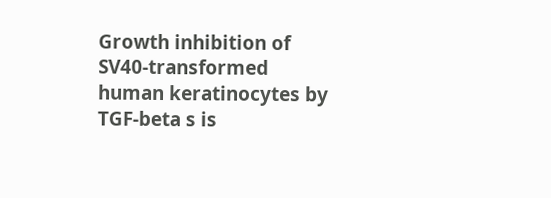Growth inhibition of SV40-transformed human keratinocytes by TGF-beta s is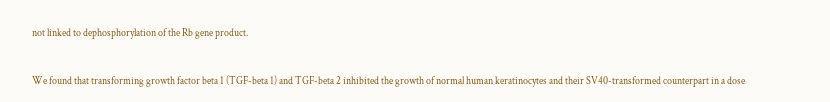not linked to dephosphorylation of the Rb gene product.


We found that transforming growth factor beta 1 (TGF-beta 1) and TGF-beta 2 inhibited the growth of normal human keratinocytes and their SV40-transformed counterpart in a dose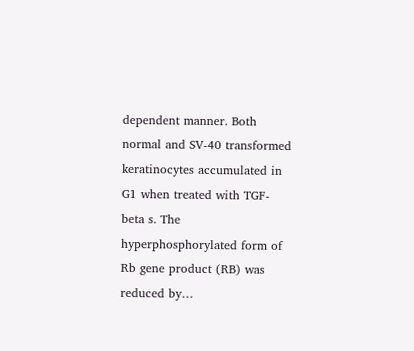dependent manner. Both normal and SV-40 transformed keratinocytes accumulated in G1 when treated with TGF-beta s. The hyperphosphorylated form of Rb gene product (RB) was reduced by…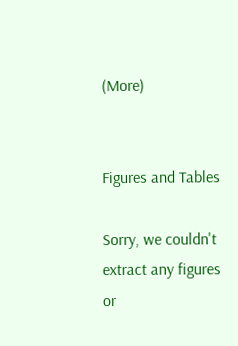(More)


Figures and Tables

Sorry, we couldn't extract any figures or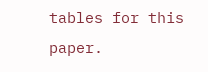tables for this paper.